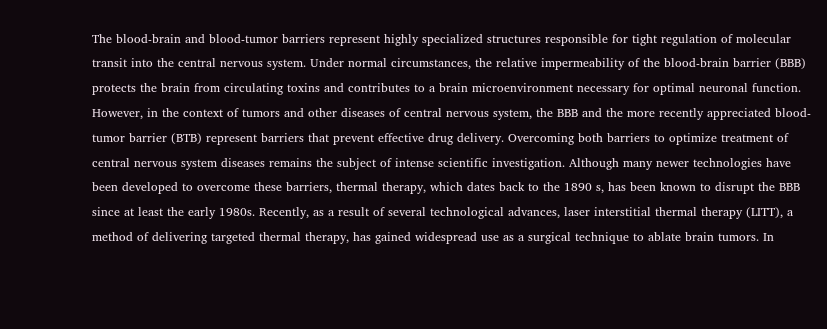The blood-brain and blood-tumor barriers represent highly specialized structures responsible for tight regulation of molecular transit into the central nervous system. Under normal circumstances, the relative impermeability of the blood-brain barrier (BBB) protects the brain from circulating toxins and contributes to a brain microenvironment necessary for optimal neuronal function. However, in the context of tumors and other diseases of central nervous system, the BBB and the more recently appreciated blood-tumor barrier (BTB) represent barriers that prevent effective drug delivery. Overcoming both barriers to optimize treatment of central nervous system diseases remains the subject of intense scientific investigation. Although many newer technologies have been developed to overcome these barriers, thermal therapy, which dates back to the 1890 s, has been known to disrupt the BBB since at least the early 1980s. Recently, as a result of several technological advances, laser interstitial thermal therapy (LITT), a method of delivering targeted thermal therapy, has gained widespread use as a surgical technique to ablate brain tumors. In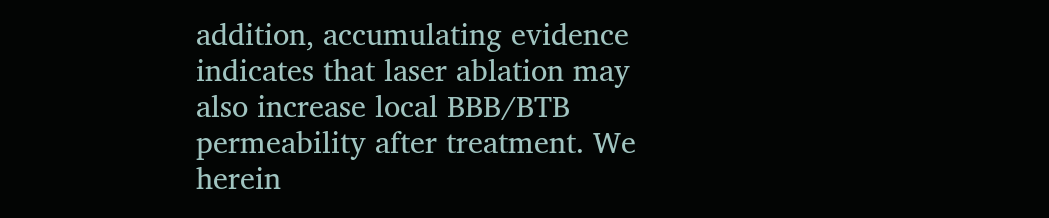addition, accumulating evidence indicates that laser ablation may also increase local BBB/BTB permeability after treatment. We herein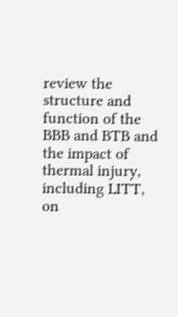review the structure and function of the BBB and BTB and the impact of thermal injury, including LITT, on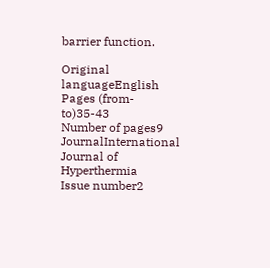barrier function.

Original languageEnglish
Pages (from-to)35-43
Number of pages9
JournalInternational Journal of Hyperthermia
Issue number2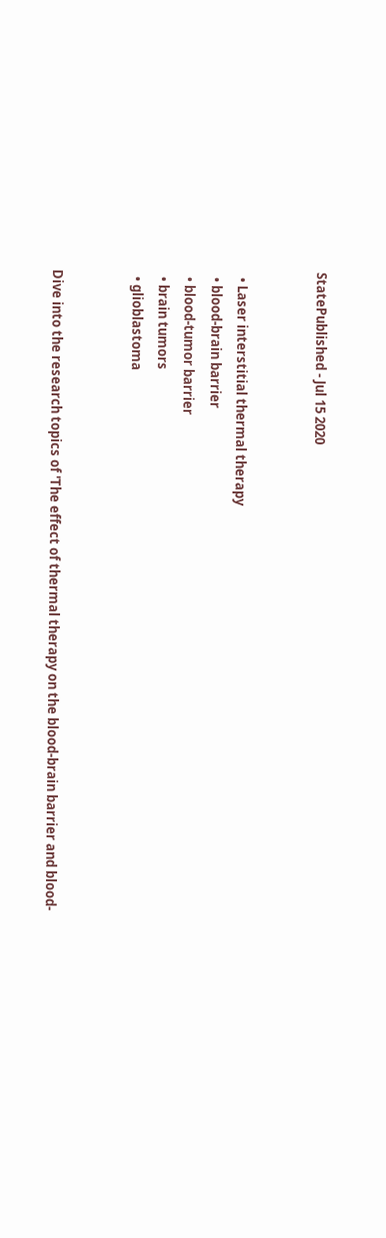StatePublished - Jul 15 2020


  • Laser interstitial thermal therapy
  • blood-brain barrier
  • blood-tumor barrier
  • brain tumors
  • glioblastoma


Dive into the research topics of 'The effect of thermal therapy on the blood-brain barrier and blood-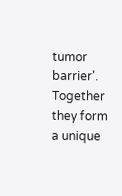tumor barrier'. Together they form a unique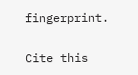fingerprint.

Cite this